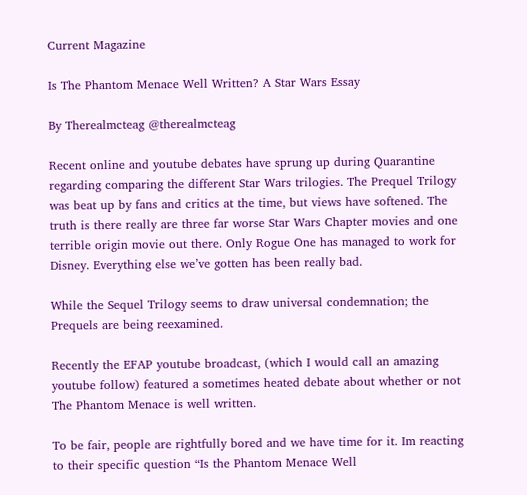Current Magazine

Is The Phantom Menace Well Written? A Star Wars Essay

By Therealmcteag @therealmcteag

Recent online and youtube debates have sprung up during Quarantine regarding comparing the different Star Wars trilogies. The Prequel Trilogy was beat up by fans and critics at the time, but views have softened. The truth is there really are three far worse Star Wars Chapter movies and one terrible origin movie out there. Only Rogue One has managed to work for Disney. Everything else we’ve gotten has been really bad.

While the Sequel Trilogy seems to draw universal condemnation; the Prequels are being reexamined.

Recently the EFAP youtube broadcast, (which I would call an amazing youtube follow) featured a sometimes heated debate about whether or not The Phantom Menace is well written.

To be fair, people are rightfully bored and we have time for it. Im reacting to their specific question “Is the Phantom Menace Well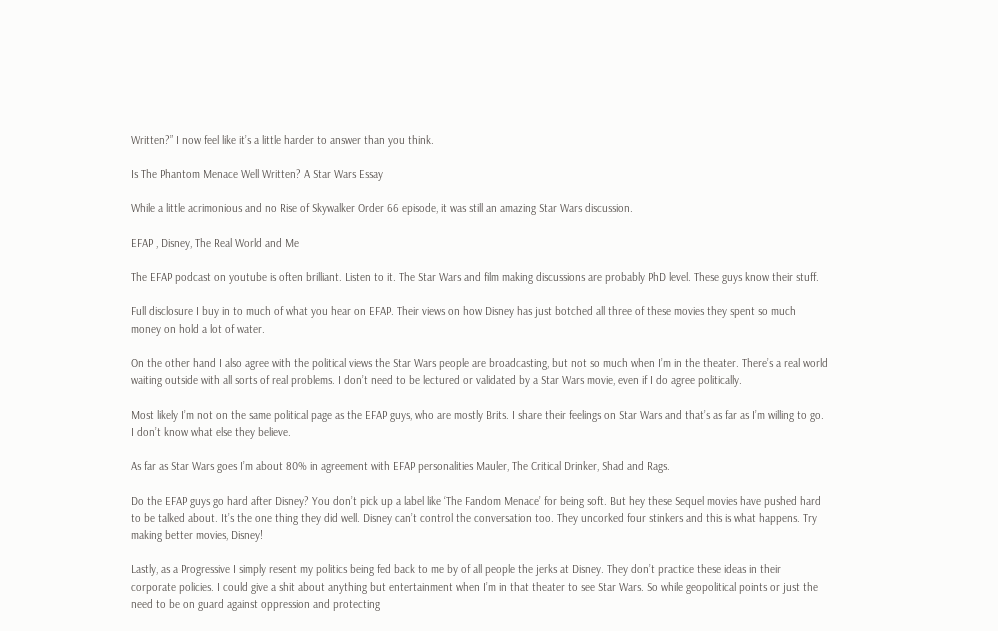Written?” I now feel like it’s a little harder to answer than you think.

Is The Phantom Menace Well Written? A Star Wars Essay

While a little acrimonious and no Rise of Skywalker Order 66 episode, it was still an amazing Star Wars discussion.

EFAP , Disney, The Real World and Me

The EFAP podcast on youtube is often brilliant. Listen to it. The Star Wars and film making discussions are probably PhD level. These guys know their stuff.

Full disclosure I buy in to much of what you hear on EFAP. Their views on how Disney has just botched all three of these movies they spent so much money on hold a lot of water.

On the other hand I also agree with the political views the Star Wars people are broadcasting, but not so much when I’m in the theater. There’s a real world waiting outside with all sorts of real problems. I don’t need to be lectured or validated by a Star Wars movie, even if I do agree politically.

Most likely I’m not on the same political page as the EFAP guys, who are mostly Brits. I share their feelings on Star Wars and that’s as far as I’m willing to go. I don’t know what else they believe.

As far as Star Wars goes I’m about 80% in agreement with EFAP personalities Mauler, The Critical Drinker, Shad and Rags.

Do the EFAP guys go hard after Disney? You don’t pick up a label like ‘The Fandom Menace’ for being soft. But hey these Sequel movies have pushed hard to be talked about. It’s the one thing they did well. Disney can’t control the conversation too. They uncorked four stinkers and this is what happens. Try making better movies, Disney!

Lastly, as a Progressive I simply resent my politics being fed back to me by of all people the jerks at Disney. They don’t practice these ideas in their corporate policies. I could give a shit about anything but entertainment when I’m in that theater to see Star Wars. So while geopolitical points or just the need to be on guard against oppression and protecting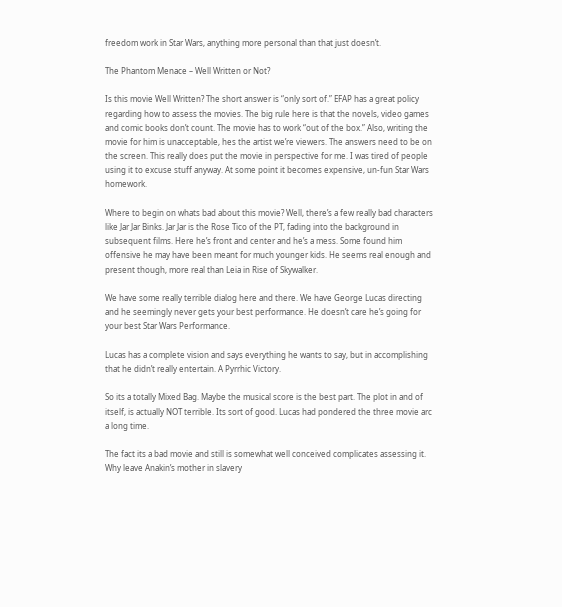freedom work in Star Wars, anything more personal than that just doesn’t.

The Phantom Menace – Well Written or Not?

Is this movie Well Written? The short answer is “only sort of.” EFAP has a great policy regarding how to assess the movies. The big rule here is that the novels, video games and comic books don’t count. The movie has to work “out of the box.” Also, writing the movie for him is unacceptable, hes the artist we’re viewers. The answers need to be on the screen. This really does put the movie in perspective for me. I was tired of people using it to excuse stuff anyway. At some point it becomes expensive, un-fun Star Wars homework.

Where to begin on whats bad about this movie? Well, there’s a few really bad characters like Jar Jar Binks. Jar Jar is the Rose Tico of the PT, fading into the background in subsequent films. Here he’s front and center and he’s a mess. Some found him offensive he may have been meant for much younger kids. He seems real enough and present though, more real than Leia in Rise of Skywalker.

We have some really terrible dialog here and there. We have George Lucas directing and he seemingly never gets your best performance. He doesn’t care he’s going for your best Star Wars Performance.

Lucas has a complete vision and says everything he wants to say, but in accomplishing that he didn’t really entertain. A Pyrrhic Victory.

So its a totally Mixed Bag. Maybe the musical score is the best part. The plot in and of itself, is actually NOT terrible. Its sort of good. Lucas had pondered the three movie arc a long time.

The fact its a bad movie and still is somewhat well conceived complicates assessing it. Why leave Anakin’s mother in slavery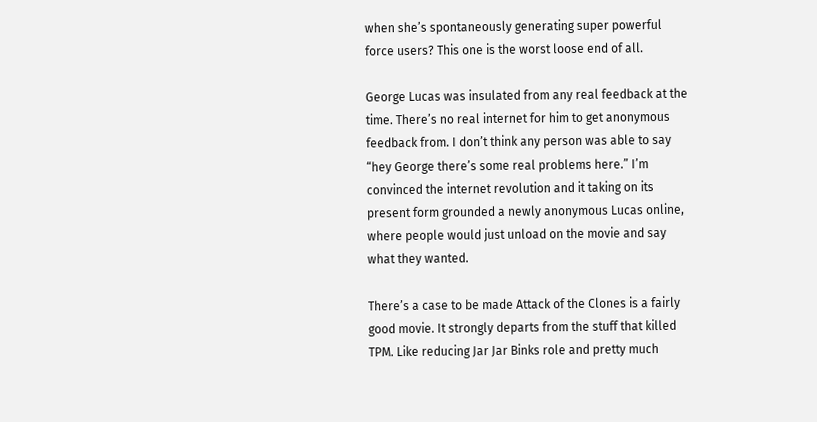when she’s spontaneously generating super powerful force users? This one is the worst loose end of all.

George Lucas was insulated from any real feedback at the time. There’s no real internet for him to get anonymous feedback from. I don’t think any person was able to say “hey George there’s some real problems here.” I’m convinced the internet revolution and it taking on its present form grounded a newly anonymous Lucas online, where people would just unload on the movie and say what they wanted.

There’s a case to be made Attack of the Clones is a fairly good movie. It strongly departs from the stuff that killed TPM. Like reducing Jar Jar Binks role and pretty much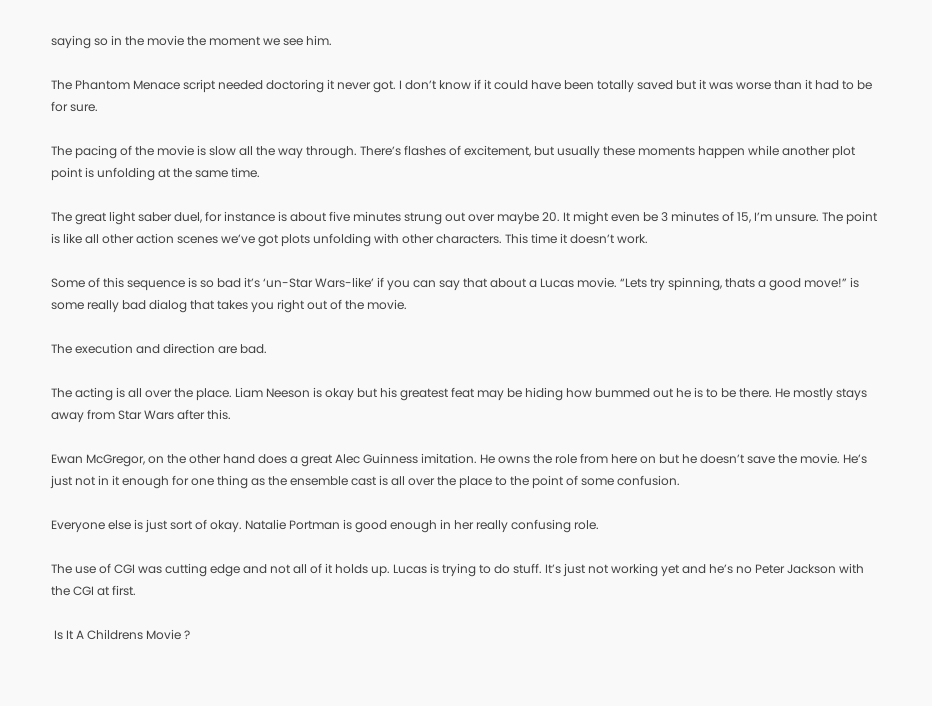saying so in the movie the moment we see him.

The Phantom Menace script needed doctoring it never got. I don’t know if it could have been totally saved but it was worse than it had to be for sure.

The pacing of the movie is slow all the way through. There’s flashes of excitement, but usually these moments happen while another plot point is unfolding at the same time.

The great light saber duel, for instance is about five minutes strung out over maybe 20. It might even be 3 minutes of 15, I’m unsure. The point is like all other action scenes we’ve got plots unfolding with other characters. This time it doesn’t work.

Some of this sequence is so bad it’s ‘un-Star Wars-like’ if you can say that about a Lucas movie. “Lets try spinning, thats a good move!” is some really bad dialog that takes you right out of the movie.

The execution and direction are bad.

The acting is all over the place. Liam Neeson is okay but his greatest feat may be hiding how bummed out he is to be there. He mostly stays away from Star Wars after this.

Ewan McGregor, on the other hand does a great Alec Guinness imitation. He owns the role from here on but he doesn’t save the movie. He’s just not in it enough for one thing as the ensemble cast is all over the place to the point of some confusion.

Everyone else is just sort of okay. Natalie Portman is good enough in her really confusing role.

The use of CGI was cutting edge and not all of it holds up. Lucas is trying to do stuff. It’s just not working yet and he’s no Peter Jackson with the CGI at first.

 Is It A Childrens Movie ?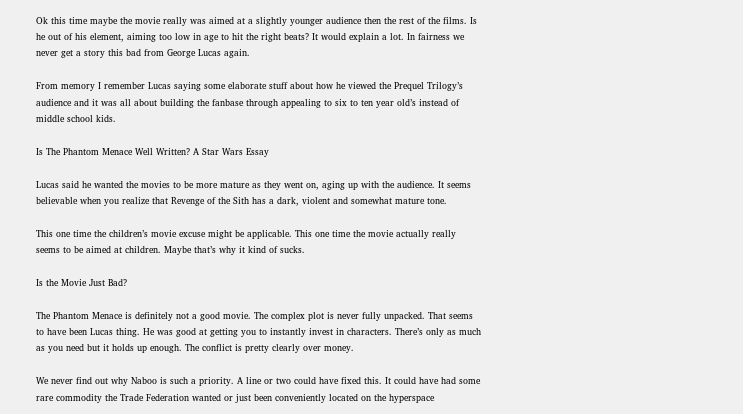Ok this time maybe the movie really was aimed at a slightly younger audience then the rest of the films. Is he out of his element, aiming too low in age to hit the right beats? It would explain a lot. In fairness we never get a story this bad from George Lucas again.

From memory I remember Lucas saying some elaborate stuff about how he viewed the Prequel Trilogy’s audience and it was all about building the fanbase through appealing to six to ten year old’s instead of middle school kids.

Is The Phantom Menace Well Written? A Star Wars Essay

Lucas said he wanted the movies to be more mature as they went on, aging up with the audience. It seems believable when you realize that Revenge of the Sith has a dark, violent and somewhat mature tone.

This one time the children’s movie excuse might be applicable. This one time the movie actually really seems to be aimed at children. Maybe that’s why it kind of sucks.

Is the Movie Just Bad?

The Phantom Menace is definitely not a good movie. The complex plot is never fully unpacked. That seems to have been Lucas thing. He was good at getting you to instantly invest in characters. There’s only as much as you need but it holds up enough. The conflict is pretty clearly over money.

We never find out why Naboo is such a priority. A line or two could have fixed this. It could have had some rare commodity the Trade Federation wanted or just been conveniently located on the hyperspace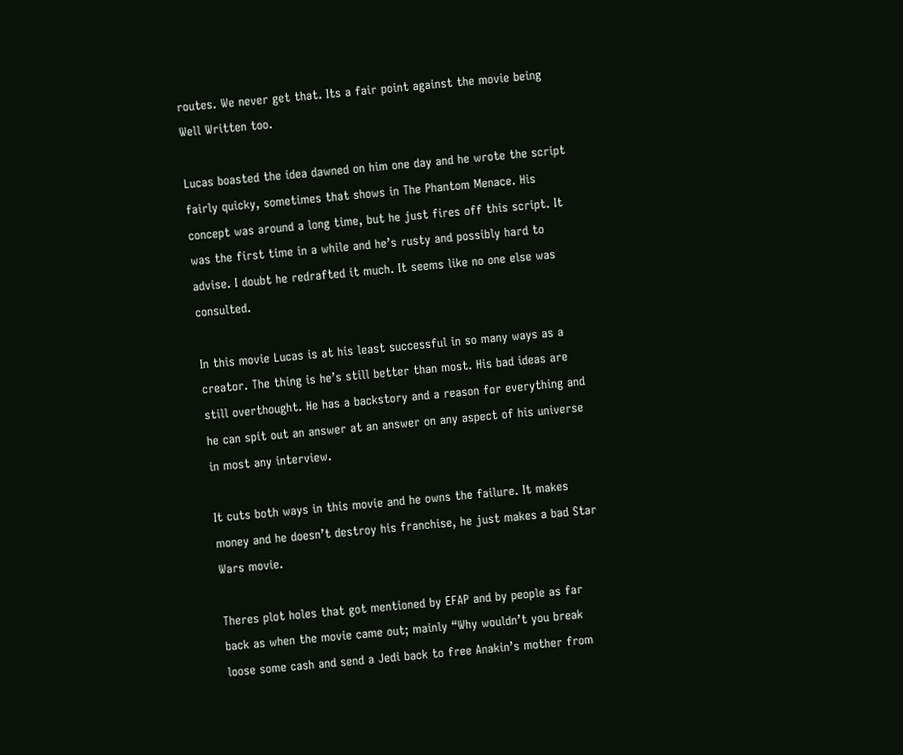routes. We never get that. Its a fair point against the movie being Well Written too.

Lucas boasted the idea dawned on him one day and he wrote the script fairly quicky, sometimes that shows in The Phantom Menace. His concept was around a long time, but he just fires off this script. It was the first time in a while and he’s rusty and possibly hard to advise. I doubt he redrafted it much. It seems like no one else was consulted.

In this movie Lucas is at his least successful in so many ways as a creator. The thing is he’s still better than most. His bad ideas are still overthought. He has a backstory and a reason for everything and he can spit out an answer at an answer on any aspect of his universe in most any interview.

It cuts both ways in this movie and he owns the failure. It makes money and he doesn’t destroy his franchise, he just makes a bad Star Wars movie.

Theres plot holes that got mentioned by EFAP and by people as far back as when the movie came out; mainly “Why wouldn’t you break loose some cash and send a Jedi back to free Anakin’s mother from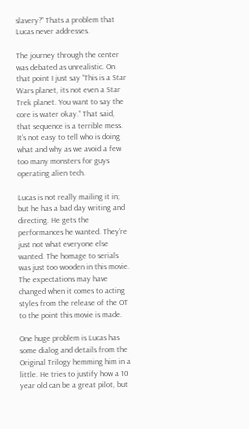slavery?” Thats a problem that Lucas never addresses.

The journey through the center was debated as unrealistic. On that point I just say “This is a Star Wars planet, its not even a Star Trek planet. You want to say the core is water okay.” That said, that sequence is a terrible mess. It’s not easy to tell who is doing what and why as we avoid a few too many monsters for guys operating alien tech.

Lucas is not really mailing it in; but he has a bad day writing and directing. He gets the performances he wanted. They’re just not what everyone else wanted. The homage to serials was just too wooden in this movie. The expectations may have changed when it comes to acting styles from the release of the OT to the point this movie is made.

One huge problem is Lucas has some dialog and details from the Original Trilogy hemming him in a little. He tries to justify how a 10 year old can be a great pilot, but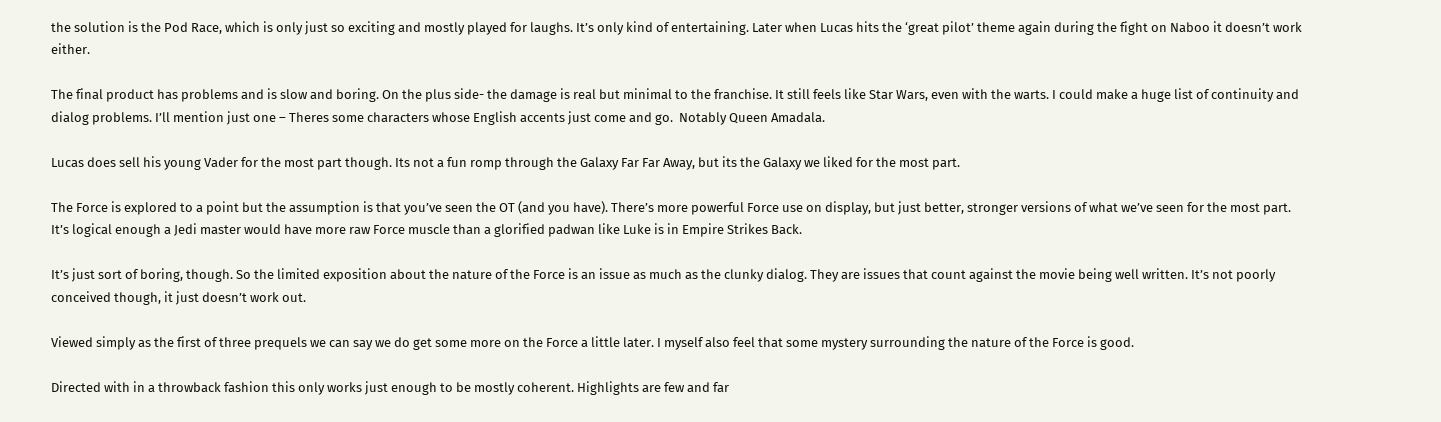the solution is the Pod Race, which is only just so exciting and mostly played for laughs. It’s only kind of entertaining. Later when Lucas hits the ‘great pilot’ theme again during the fight on Naboo it doesn’t work either.

The final product has problems and is slow and boring. On the plus side- the damage is real but minimal to the franchise. It still feels like Star Wars, even with the warts. I could make a huge list of continuity and dialog problems. I’ll mention just one – Theres some characters whose English accents just come and go.  Notably Queen Amadala.

Lucas does sell his young Vader for the most part though. Its not a fun romp through the Galaxy Far Far Away, but its the Galaxy we liked for the most part.

The Force is explored to a point but the assumption is that you’ve seen the OT (and you have). There’s more powerful Force use on display, but just better, stronger versions of what we’ve seen for the most part. It’s logical enough a Jedi master would have more raw Force muscle than a glorified padwan like Luke is in Empire Strikes Back.

It’s just sort of boring, though. So the limited exposition about the nature of the Force is an issue as much as the clunky dialog. They are issues that count against the movie being well written. It’s not poorly conceived though, it just doesn’t work out.

Viewed simply as the first of three prequels we can say we do get some more on the Force a little later. I myself also feel that some mystery surrounding the nature of the Force is good.

Directed with in a throwback fashion this only works just enough to be mostly coherent. Highlights are few and far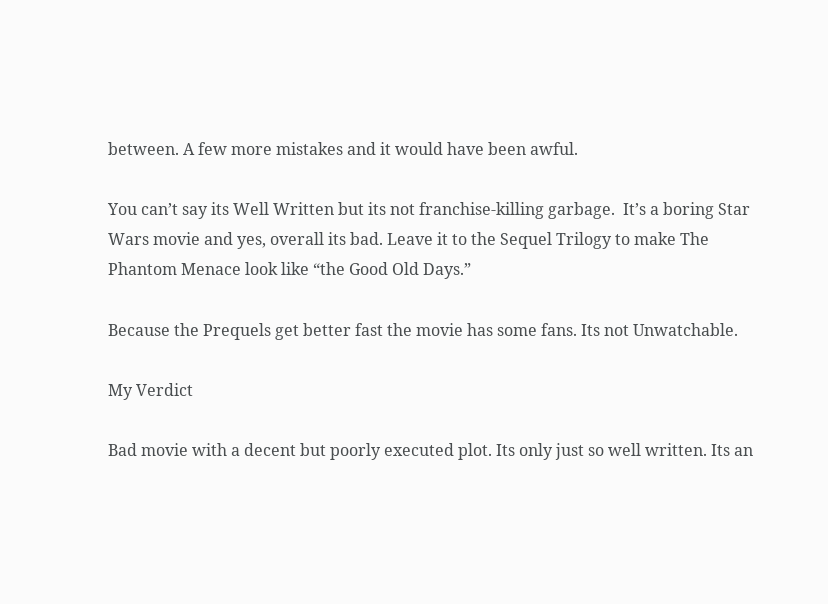between. A few more mistakes and it would have been awful.

You can’t say its Well Written but its not franchise-killing garbage.  It’s a boring Star Wars movie and yes, overall its bad. Leave it to the Sequel Trilogy to make The Phantom Menace look like “the Good Old Days.”

Because the Prequels get better fast the movie has some fans. Its not Unwatchable.

My Verdict

Bad movie with a decent but poorly executed plot. Its only just so well written. Its an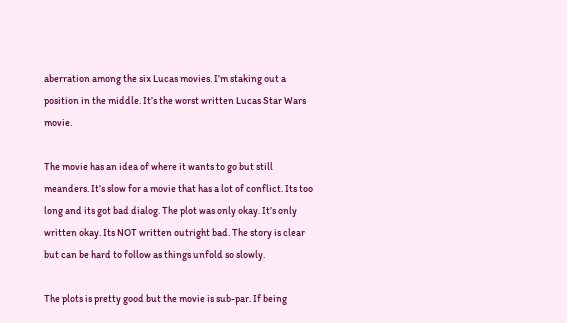aberration among the six Lucas movies. I’m staking out a position in the middle. It’s the worst written Lucas Star Wars movie.

The movie has an idea of where it wants to go but still meanders. It’s slow for a movie that has a lot of conflict. Its too long and its got bad dialog. The plot was only okay. It’s only written okay. Its NOT written outright bad. The story is clear but can be hard to follow as things unfold so slowly.

The plots is pretty good but the movie is sub-par. If being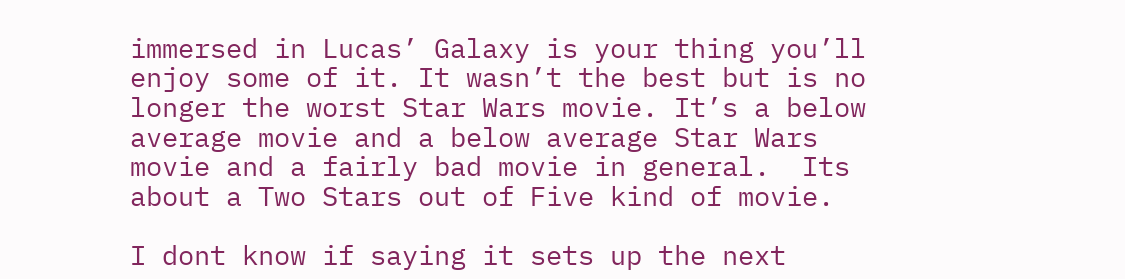immersed in Lucas’ Galaxy is your thing you’ll enjoy some of it. It wasn’t the best but is no longer the worst Star Wars movie. It’s a below average movie and a below average Star Wars movie and a fairly bad movie in general.  Its about a Two Stars out of Five kind of movie.

I dont know if saying it sets up the next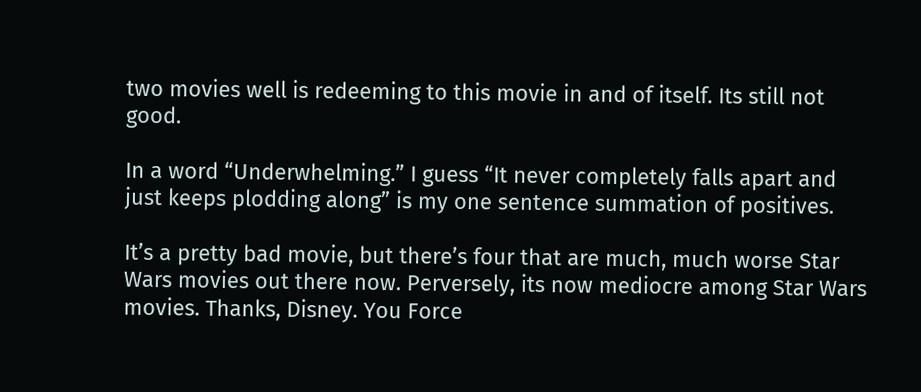two movies well is redeeming to this movie in and of itself. Its still not good.

In a word “Underwhelming.” I guess “It never completely falls apart and just keeps plodding along” is my one sentence summation of positives.

It’s a pretty bad movie, but there’s four that are much, much worse Star Wars movies out there now. Perversely, its now mediocre among Star Wars movies. Thanks, Disney. You Force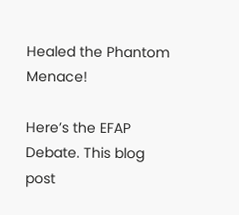Healed the Phantom Menace!

Here’s the EFAP Debate. This blog post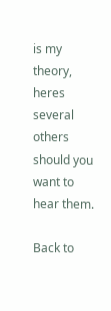is my theory,  heres several others should you want to hear them.

Back to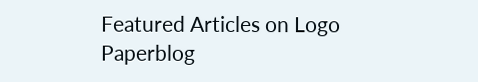Featured Articles on Logo Paperblog